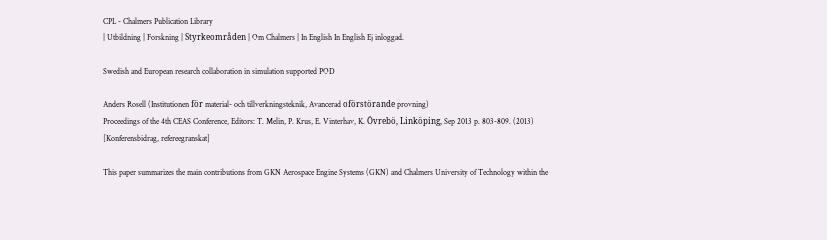CPL - Chalmers Publication Library
| Utbildning | Forskning | Styrkeområden | Om Chalmers | In English In English Ej inloggad.

Swedish and European research collaboration in simulation supported POD

Anders Rosell (Institutionen för material- och tillverkningsteknik, Avancerad oförstörande provning)
Proceedings of the 4th CEAS Conference, Editors: T. Melin, P. Krus, E. Vinterhav, K. Övrebö, Linköping, Sep 2013 p. 803-809. (2013)
[Konferensbidrag, refereegranskat]

This paper summarizes the main contributions from GKN Aerospace Engine Systems (GKN) and Chalmers University of Technology within the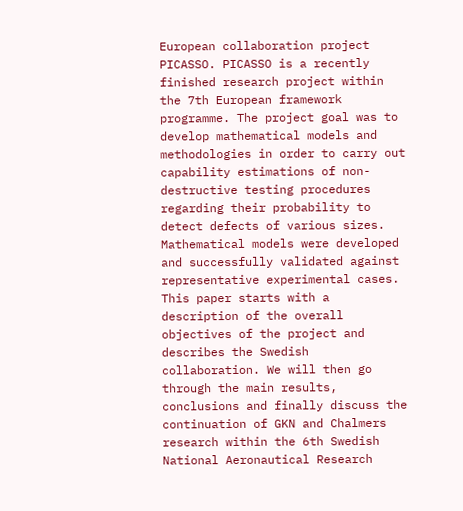European collaboration project PICASSO. PICASSO is a recently finished research project within the 7th European framework programme. The project goal was to develop mathematical models and methodologies in order to carry out capability estimations of non-destructive testing procedures regarding their probability to detect defects of various sizes. Mathematical models were developed and successfully validated against representative experimental cases. This paper starts with a description of the overall objectives of the project and describes the Swedish collaboration. We will then go through the main results, conclusions and finally discuss the continuation of GKN and Chalmers research within the 6th Swedish National Aeronautical Research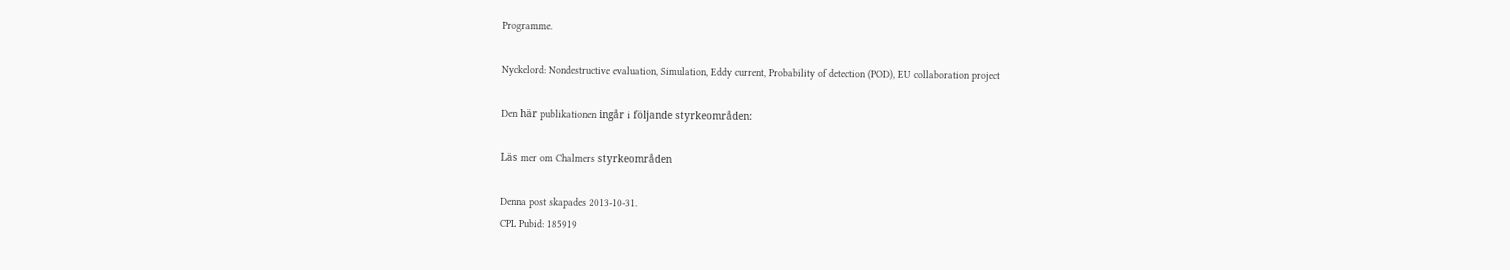Programme.

Nyckelord: Nondestructive evaluation, Simulation, Eddy current, Probability of detection (POD), EU collaboration project

Den här publikationen ingår i följande styrkeområden:

Läs mer om Chalmers styrkeområden

Denna post skapades 2013-10-31.
CPL Pubid: 185919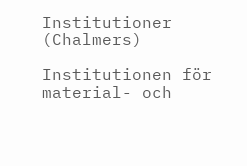Institutioner (Chalmers)

Institutionen för material- och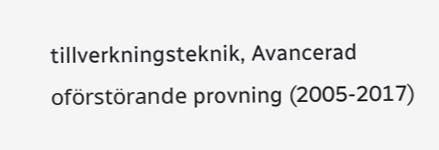tillverkningsteknik, Avancerad oförstörande provning (2005-2017)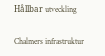Hållbar utveckling

Chalmers infrastruktur